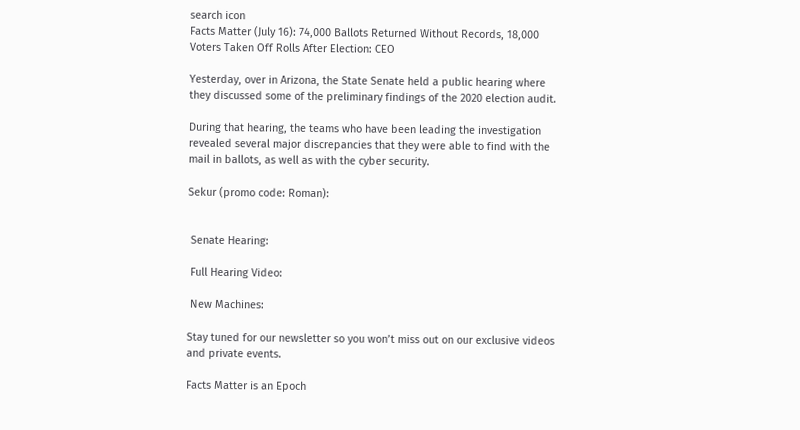search icon
Facts Matter (July 16): 74,000 Ballots Returned Without Records, 18,000 Voters Taken Off Rolls After Election: CEO

Yesterday, over in Arizona, the State Senate held a public hearing where they discussed some of the preliminary findings of the 2020 election audit.

During that hearing, the teams who have been leading the investigation revealed several major discrepancies that they were able to find with the mail in ballots, as well as with the cyber security.

Sekur (promo code: Roman):


 Senate Hearing:

 Full Hearing Video:

 New Machines:

Stay tuned for our newsletter so you won’t miss out on our exclusive videos and private events.

Facts Matter is an Epoch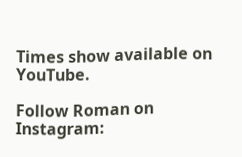Times show available on YouTube.

Follow Roman on Instagram: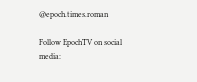@epoch.times.roman

Follow EpochTV on social media: